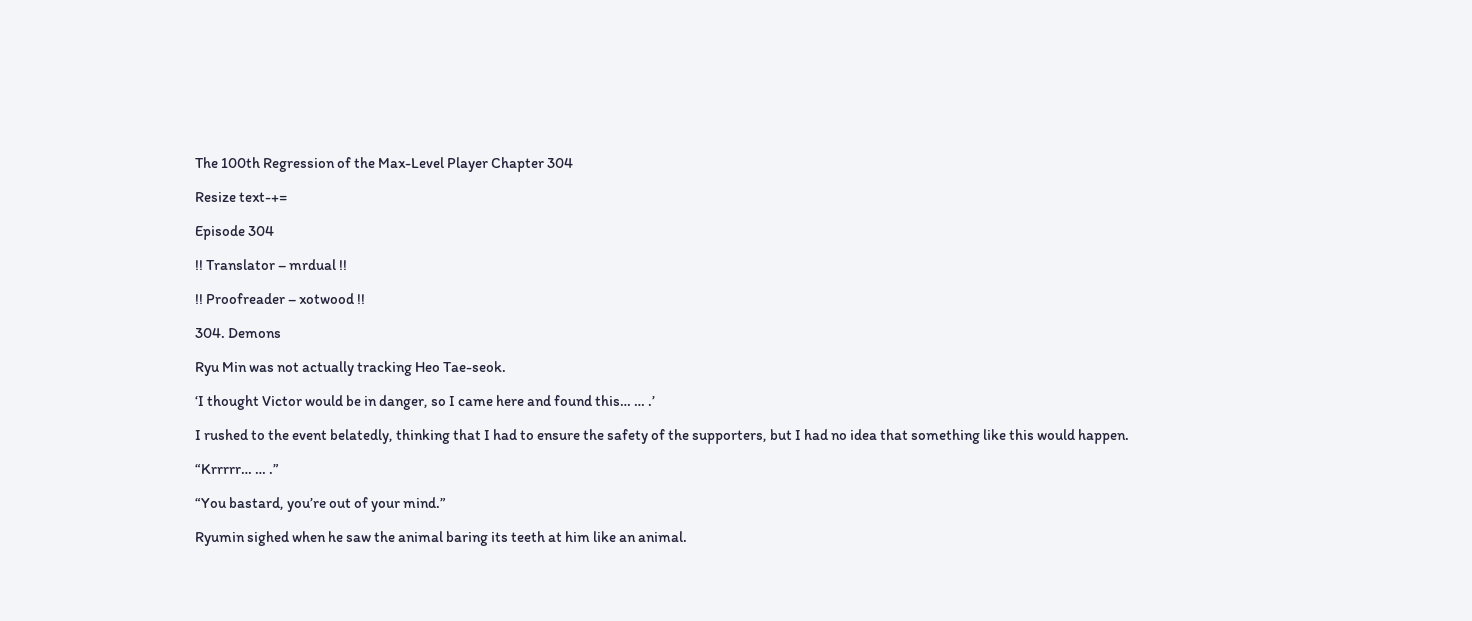The 100th Regression of the Max-Level Player Chapter 304

Resize text-+=

Episode 304

!! Translator – mrdual !!

!! Proofreader – xotwood !!

304. Demons

Ryu Min was not actually tracking Heo Tae-seok.

‘I thought Victor would be in danger, so I came here and found this… … .’

I rushed to the event belatedly, thinking that I had to ensure the safety of the supporters, but I had no idea that something like this would happen.

“Krrrrr… … .”

“You bastard, you’re out of your mind.”

Ryumin sighed when he saw the animal baring its teeth at him like an animal.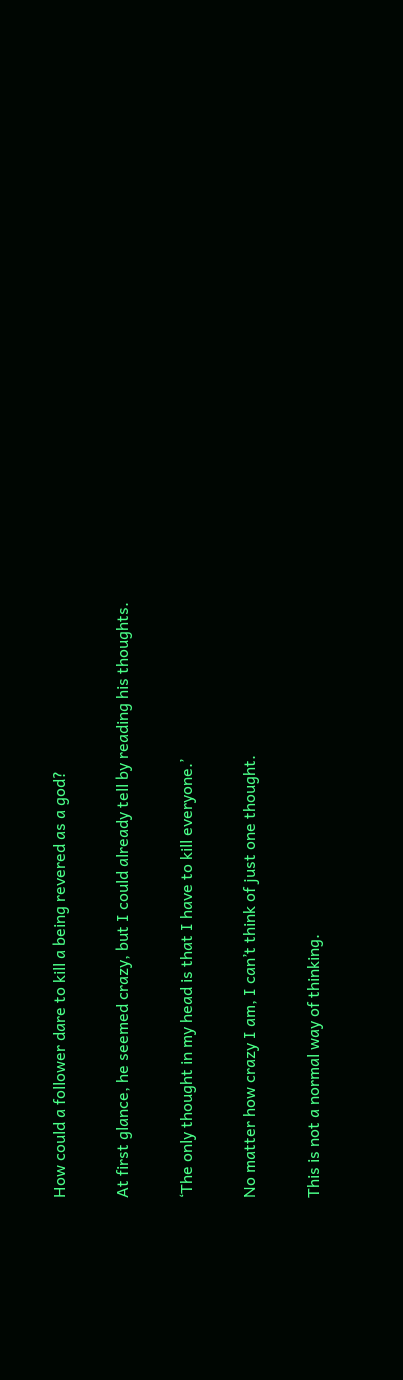How could a follower dare to kill a being revered as a god?

At first glance, he seemed crazy, but I could already tell by reading his thoughts.

‘The only thought in my head is that I have to kill everyone.’

No matter how crazy I am, I can’t think of just one thought.

This is not a normal way of thinking.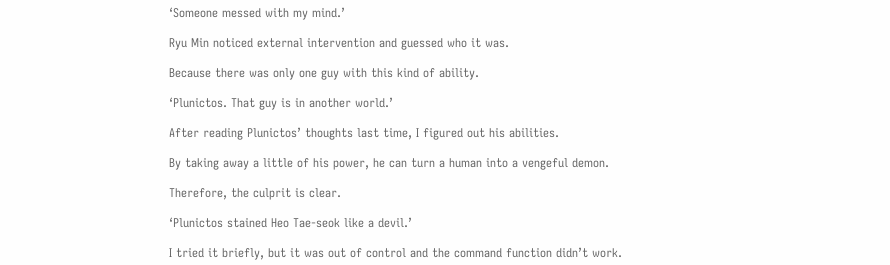‘Someone messed with my mind.’

Ryu Min noticed external intervention and guessed who it was.

Because there was only one guy with this kind of ability.

‘Plunictos. That guy is in another world.’

After reading Plunictos’ thoughts last time, I figured out his abilities.

By taking away a little of his power, he can turn a human into a vengeful demon.

Therefore, the culprit is clear.

‘Plunictos stained Heo Tae-seok like a devil.’

I tried it briefly, but it was out of control and the command function didn’t work.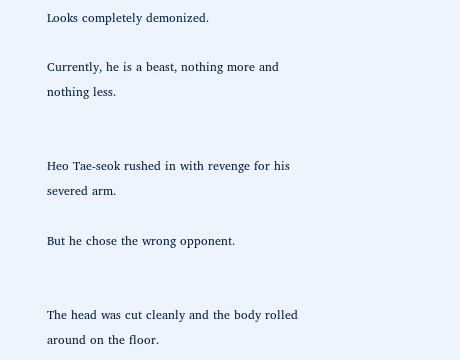Looks completely demonized.

Currently, he is a beast, nothing more and nothing less.


Heo Tae-seok rushed in with revenge for his severed arm.

But he chose the wrong opponent.


The head was cut cleanly and the body rolled around on the floor.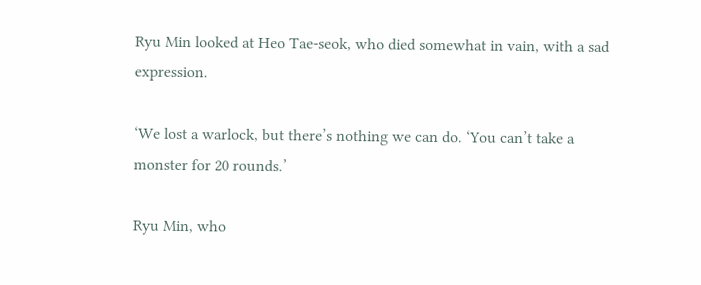Ryu Min looked at Heo Tae-seok, who died somewhat in vain, with a sad expression.

‘We lost a warlock, but there’s nothing we can do. ‘You can’t take a monster for 20 rounds.’

Ryu Min, who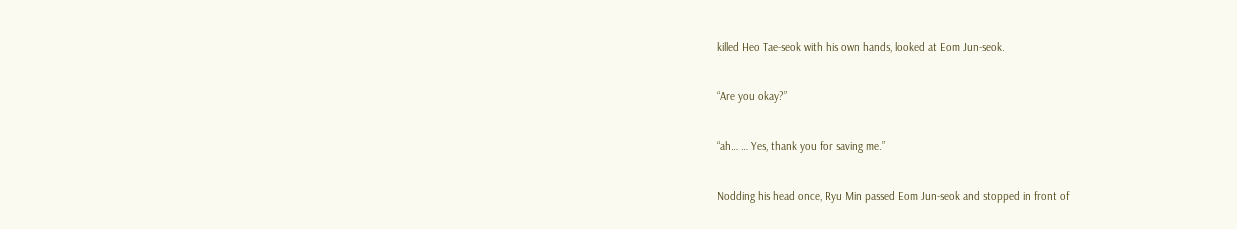killed Heo Tae-seok with his own hands, looked at Eom Jun-seok.

“Are you okay?”

“ah… … Yes, thank you for saving me.”

Nodding his head once, Ryu Min passed Eom Jun-seok and stopped in front of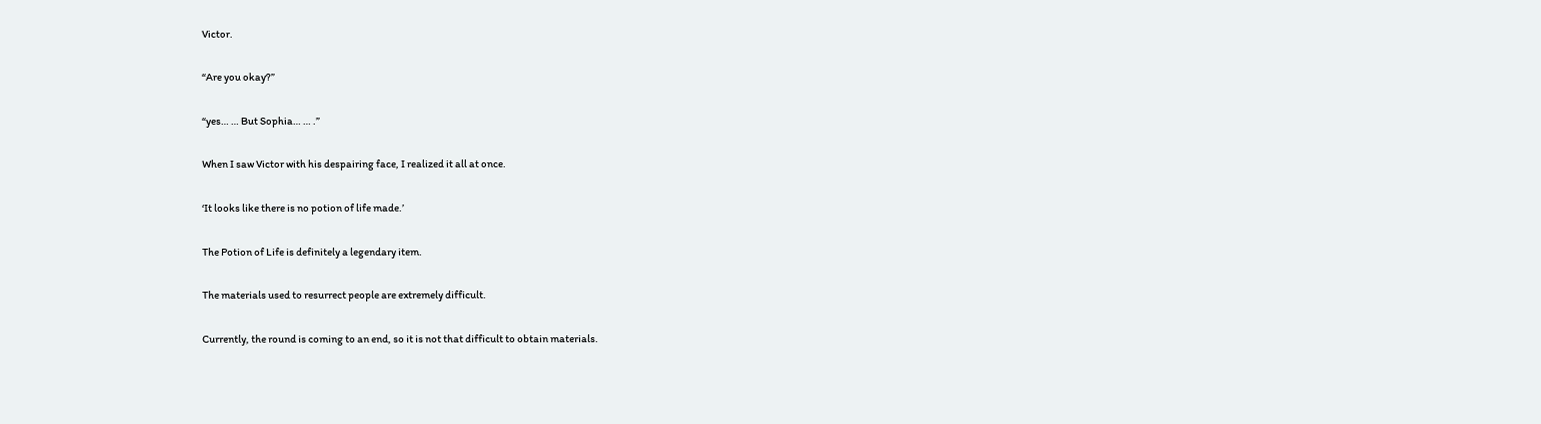Victor.

“Are you okay?”

“yes… … But Sophia… … .”

When I saw Victor with his despairing face, I realized it all at once.

‘It looks like there is no potion of life made.’

The Potion of Life is definitely a legendary item.

The materials used to resurrect people are extremely difficult.

Currently, the round is coming to an end, so it is not that difficult to obtain materials.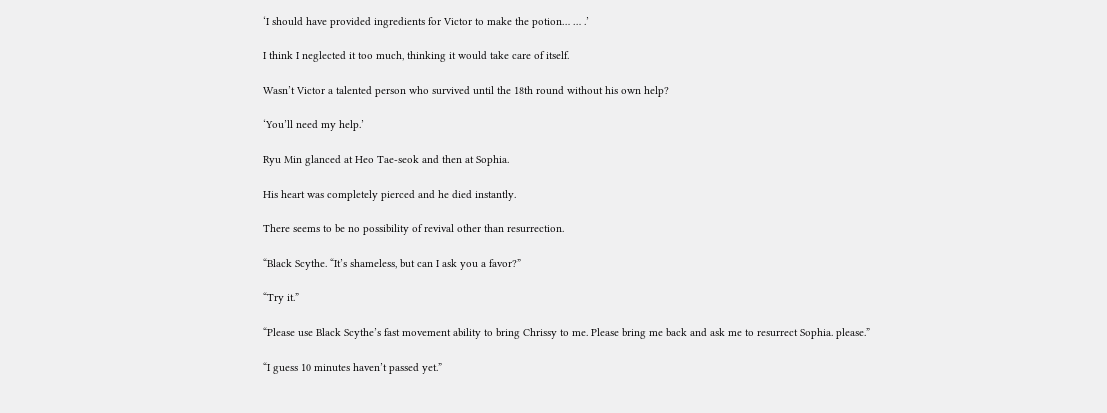‘I should have provided ingredients for Victor to make the potion… … .’

I think I neglected it too much, thinking it would take care of itself.

Wasn’t Victor a talented person who survived until the 18th round without his own help?

‘You’ll need my help.’

Ryu Min glanced at Heo Tae-seok and then at Sophia.

His heart was completely pierced and he died instantly.

There seems to be no possibility of revival other than resurrection.

“Black Scythe. “It’s shameless, but can I ask you a favor?”

“Try it.”

“Please use Black Scythe’s fast movement ability to bring Chrissy to me. Please bring me back and ask me to resurrect Sophia. please.”

“I guess 10 minutes haven’t passed yet.”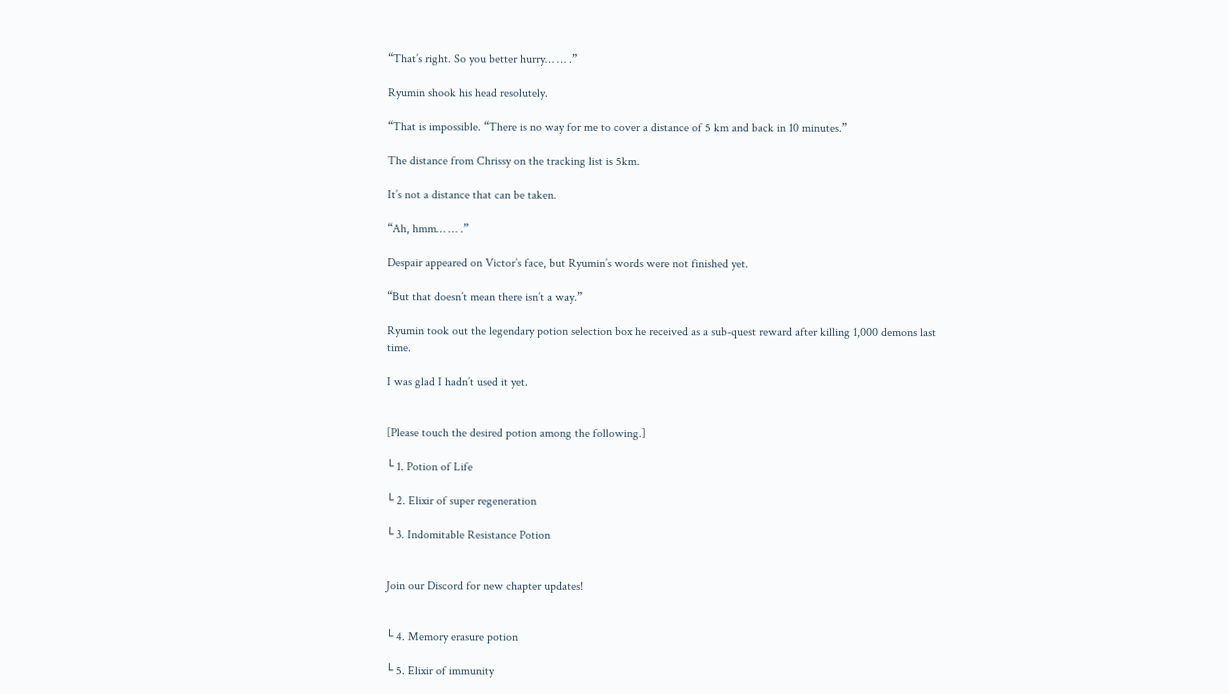“That’s right. So you better hurry… … .”

Ryumin shook his head resolutely.

“That is impossible. “There is no way for me to cover a distance of 5 km and back in 10 minutes.”

The distance from Chrissy on the tracking list is 5km.

It’s not a distance that can be taken.

“Ah, hmm… … .”

Despair appeared on Victor’s face, but Ryumin’s words were not finished yet.

“But that doesn’t mean there isn’t a way.”

Ryumin took out the legendary potion selection box he received as a sub-quest reward after killing 1,000 demons last time.

I was glad I hadn’t used it yet.


[Please touch the desired potion among the following.]

└ 1. Potion of Life

└ 2. Elixir of super regeneration

└ 3. Indomitable Resistance Potion


Join our Discord for new chapter updates!


└ 4. Memory erasure potion

└ 5. Elixir of immunity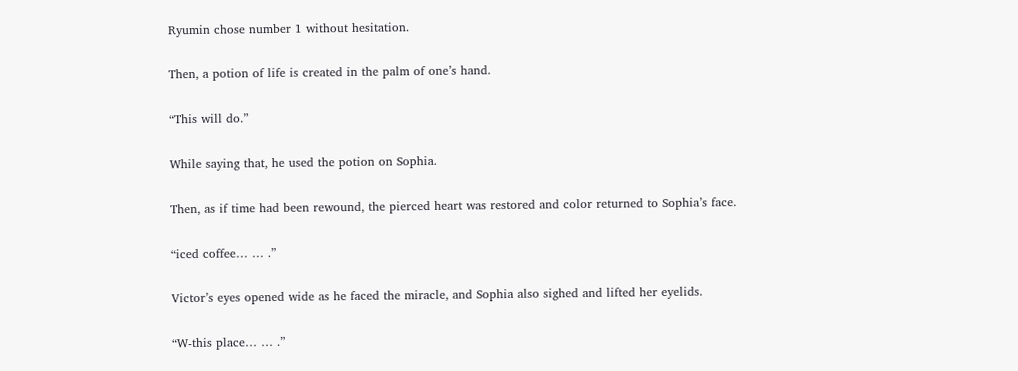Ryumin chose number 1 without hesitation.

Then, a potion of life is created in the palm of one’s hand.

“This will do.”

While saying that, he used the potion on Sophia.

Then, as if time had been rewound, the pierced heart was restored and color returned to Sophia’s face.

“iced coffee… … .”

Victor’s eyes opened wide as he faced the miracle, and Sophia also sighed and lifted her eyelids.

“W-this place… … .”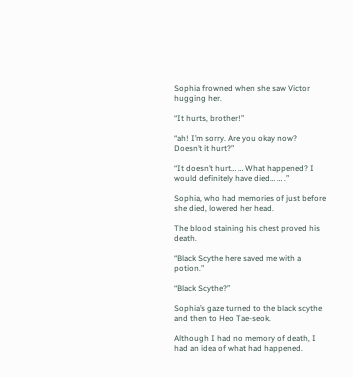Sophia frowned when she saw Victor hugging her.

“It hurts, brother!”

“ah! I’m sorry. Are you okay now? Doesn’t it hurt?”

“It doesn’t hurt… … What happened? I would definitely have died… … .”

Sophia, who had memories of just before she died, lowered her head.

The blood staining his chest proved his death.

“Black Scythe here saved me with a potion.”

“Black Scythe?”

Sophia’s gaze turned to the black scythe and then to Heo Tae-seok.

Although I had no memory of death, I had an idea of what had happened.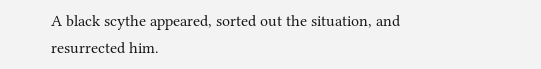A black scythe appeared, sorted out the situation, and resurrected him.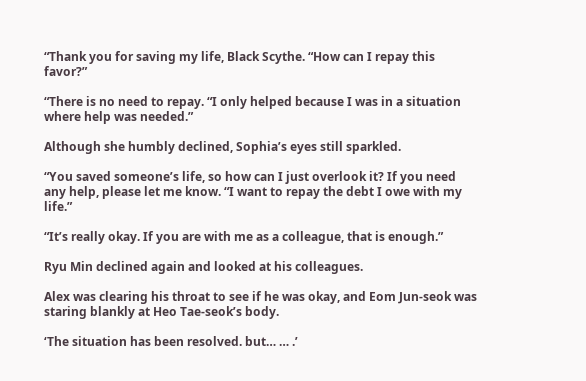“Thank you for saving my life, Black Scythe. “How can I repay this favor?”

“There is no need to repay. “I only helped because I was in a situation where help was needed.”

Although she humbly declined, Sophia’s eyes still sparkled.

“You saved someone’s life, so how can I just overlook it? If you need any help, please let me know. “I want to repay the debt I owe with my life.”

“It’s really okay. If you are with me as a colleague, that is enough.”

Ryu Min declined again and looked at his colleagues.

Alex was clearing his throat to see if he was okay, and Eom Jun-seok was staring blankly at Heo Tae-seok’s body.

‘The situation has been resolved. but… … .’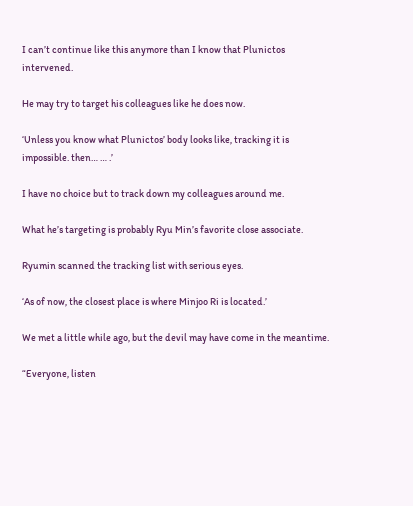I can’t continue like this anymore than I know that Plunictos intervened.

He may try to target his colleagues like he does now.

‘Unless you know what Plunictos’ body looks like, tracking it is impossible. then… … .’

I have no choice but to track down my colleagues around me.

What he’s targeting is probably Ryu Min’s favorite close associate.

Ryumin scanned the tracking list with serious eyes.

‘As of now, the closest place is where Minjoo Ri is located.’

We met a little while ago, but the devil may have come in the meantime.

“Everyone, listen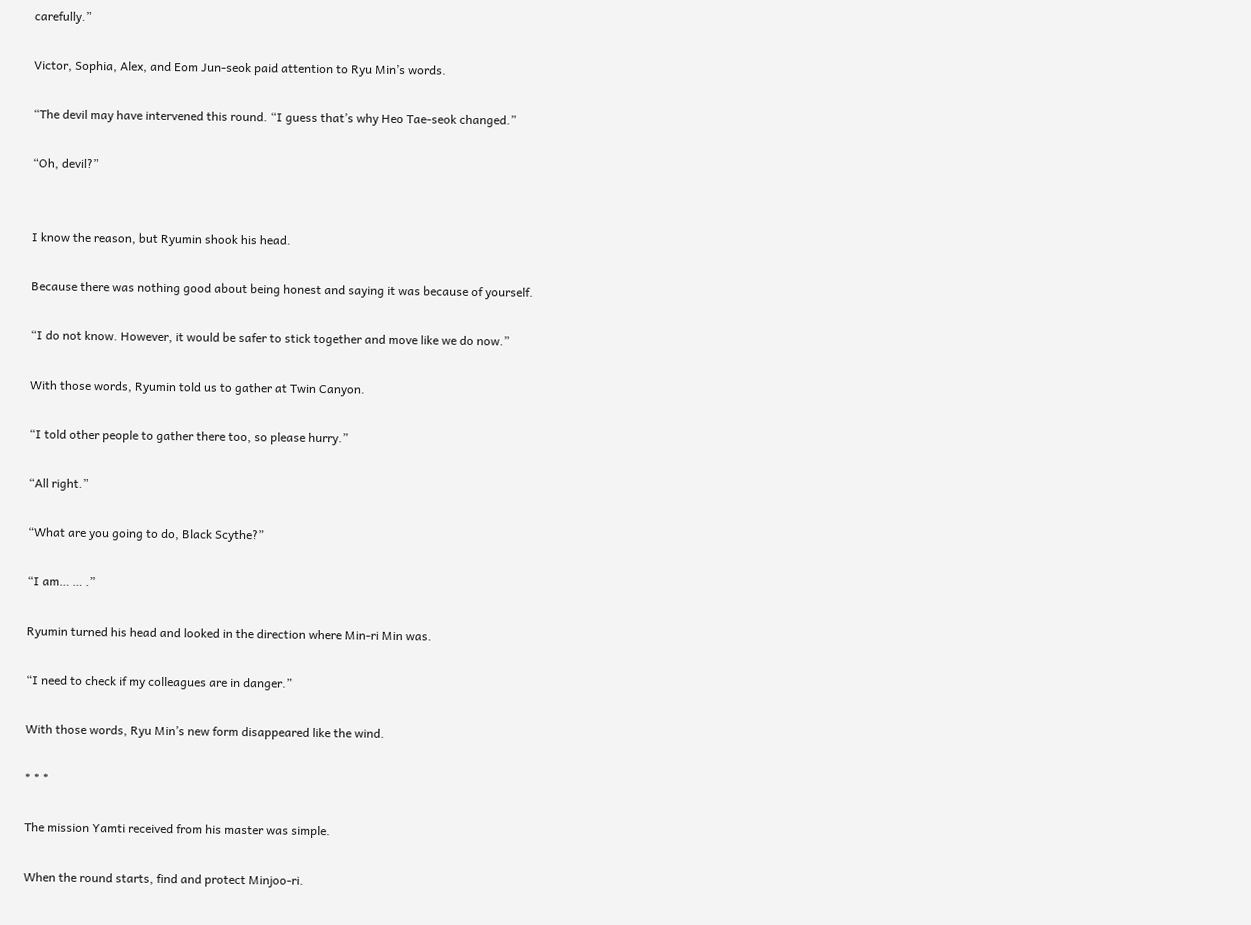carefully.”

Victor, Sophia, Alex, and Eom Jun-seok paid attention to Ryu Min’s words.

“The devil may have intervened this round. “I guess that’s why Heo Tae-seok changed.”

“Oh, devil?”


I know the reason, but Ryumin shook his head.

Because there was nothing good about being honest and saying it was because of yourself.

“I do not know. However, it would be safer to stick together and move like we do now.”

With those words, Ryumin told us to gather at Twin Canyon.

“I told other people to gather there too, so please hurry.”

“All right.”

“What are you going to do, Black Scythe?”

“I am… … .”

Ryumin turned his head and looked in the direction where Min-ri Min was.

“I need to check if my colleagues are in danger.”

With those words, Ryu Min’s new form disappeared like the wind.

* * *

The mission Yamti received from his master was simple.

When the round starts, find and protect Minjoo-ri.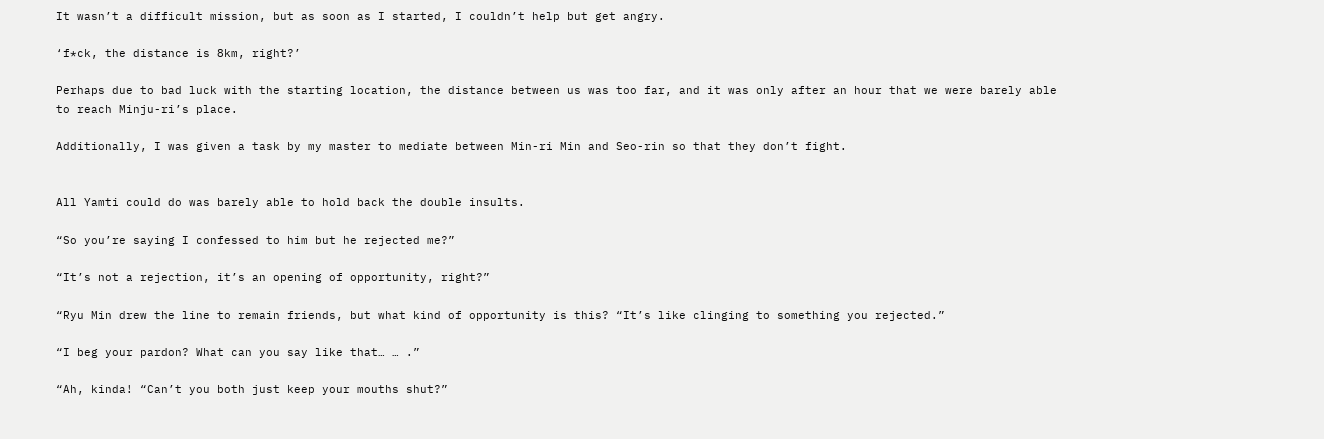It wasn’t a difficult mission, but as soon as I started, I couldn’t help but get angry.

‘f*ck, the distance is 8km, right?’

Perhaps due to bad luck with the starting location, the distance between us was too far, and it was only after an hour that we were barely able to reach Minju-ri’s place.

Additionally, I was given a task by my master to mediate between Min-ri Min and Seo-rin so that they don’t fight.


All Yamti could do was barely able to hold back the double insults.

“So you’re saying I confessed to him but he rejected me?”

“It’s not a rejection, it’s an opening of opportunity, right?”

“Ryu Min drew the line to remain friends, but what kind of opportunity is this? “It’s like clinging to something you rejected.”

“I beg your pardon? What can you say like that… … .”

“Ah, kinda! “Can’t you both just keep your mouths shut?”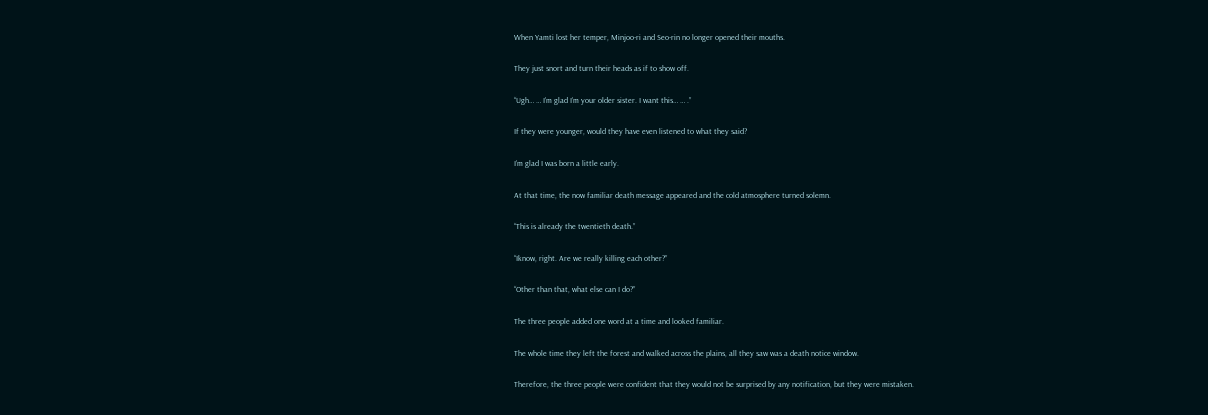When Yamti lost her temper, Minjoo-ri and Seo-rin no longer opened their mouths.

They just snort and turn their heads as if to show off.

“Ugh… … I’m glad I’m your older sister. I want this… … .”

If they were younger, would they have even listened to what they said?

I’m glad I was born a little early.

At that time, the now familiar death message appeared and the cold atmosphere turned solemn.

“This is already the twentieth death.”

“Iknow, right. Are we really killing each other?”

“Other than that, what else can I do?”

The three people added one word at a time and looked familiar.

The whole time they left the forest and walked across the plains, all they saw was a death notice window.

Therefore, the three people were confident that they would not be surprised by any notification, but they were mistaken.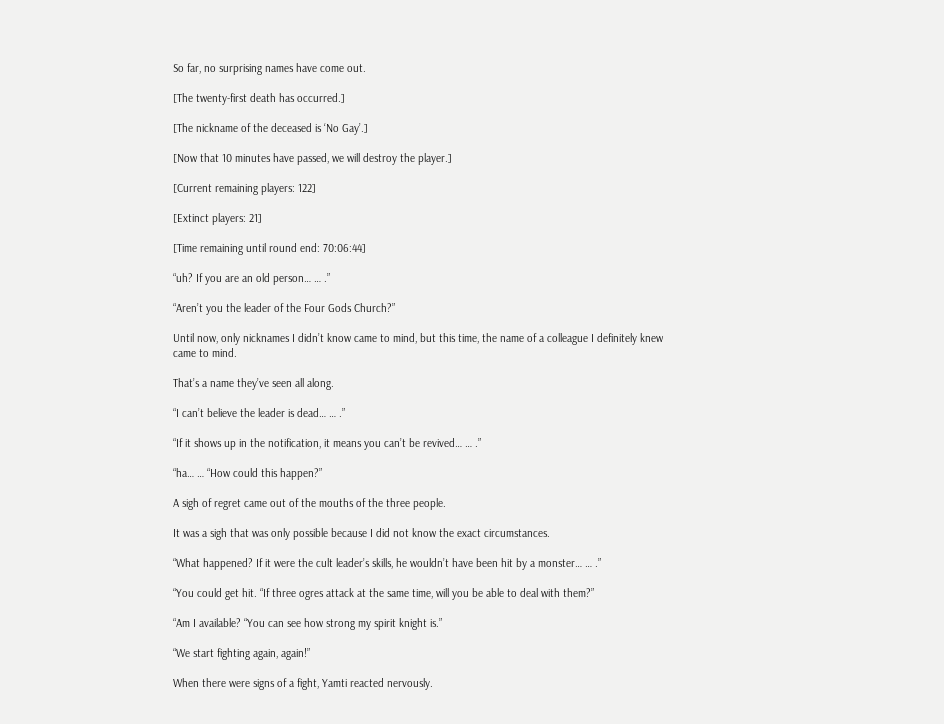So far, no surprising names have come out.

[The twenty-first death has occurred.]

[The nickname of the deceased is ‘No Gay’.]

[Now that 10 minutes have passed, we will destroy the player.]

[Current remaining players: 122]

[Extinct players: 21]

[Time remaining until round end: 70:06:44]

“uh? If you are an old person… … .”

“Aren’t you the leader of the Four Gods Church?”

Until now, only nicknames I didn’t know came to mind, but this time, the name of a colleague I definitely knew came to mind.

That’s a name they’ve seen all along.

“I can’t believe the leader is dead… … .”

“If it shows up in the notification, it means you can’t be revived… … .”

“ha… … “How could this happen?”

A sigh of regret came out of the mouths of the three people.

It was a sigh that was only possible because I did not know the exact circumstances.

“What happened? If it were the cult leader’s skills, he wouldn’t have been hit by a monster… … .”

“You could get hit. “If three ogres attack at the same time, will you be able to deal with them?”

“Am I available? “You can see how strong my spirit knight is.”

“We start fighting again, again!”

When there were signs of a fight, Yamti reacted nervously.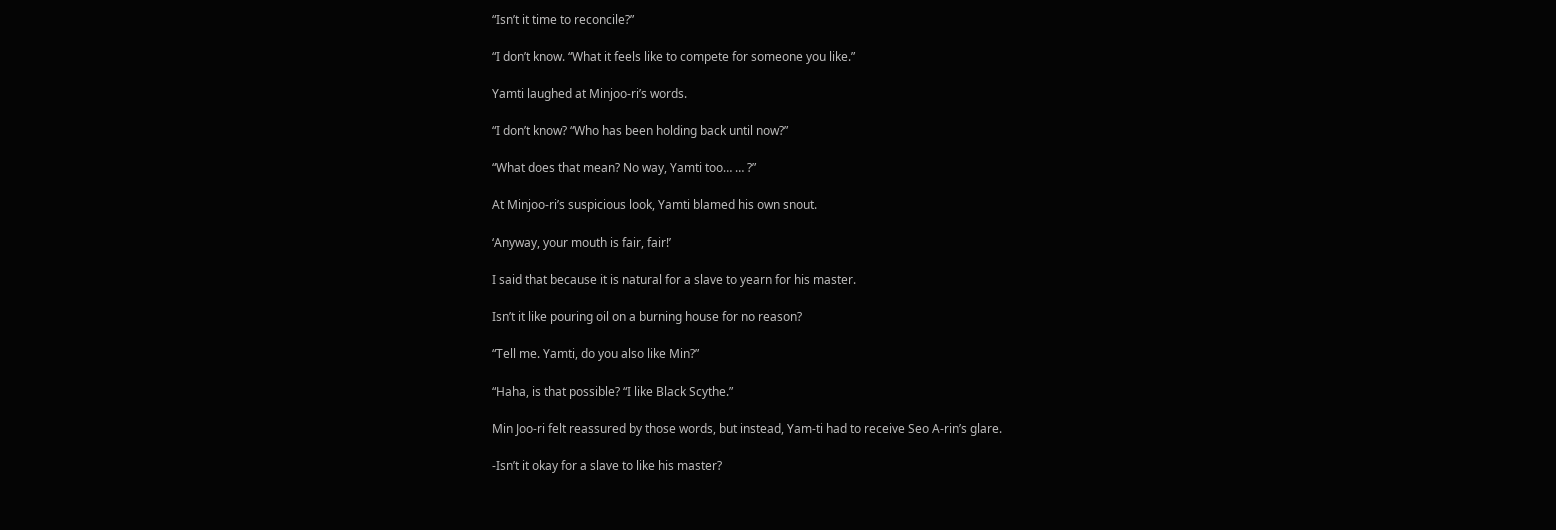“Isn’t it time to reconcile?”

“I don’t know. “What it feels like to compete for someone you like.”

Yamti laughed at Minjoo-ri’s words.

“I don’t know? “Who has been holding back until now?”

“What does that mean? No way, Yamti too… … ?”

At Minjoo-ri’s suspicious look, Yamti blamed his own snout.

‘Anyway, your mouth is fair, fair!’

I said that because it is natural for a slave to yearn for his master.

Isn’t it like pouring oil on a burning house for no reason?

“Tell me. Yamti, do you also like Min?”

“Haha, is that possible? “I like Black Scythe.”

Min Joo-ri felt reassured by those words, but instead, Yam-ti had to receive Seo A-rin’s glare.

-Isn’t it okay for a slave to like his master?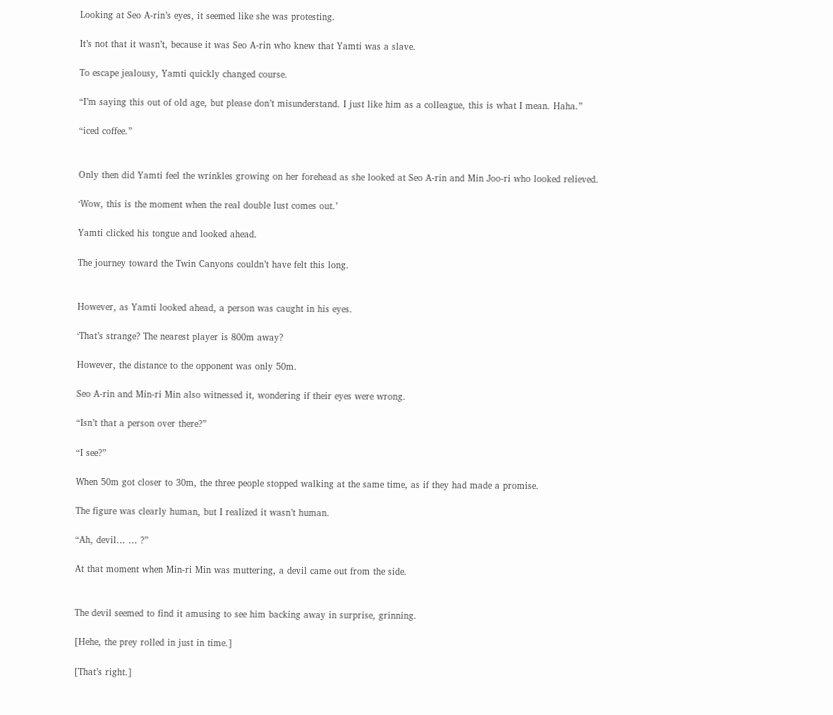Looking at Seo A-rin’s eyes, it seemed like she was protesting.

It’s not that it wasn’t, because it was Seo A-rin who knew that Yamti was a slave.

To escape jealousy, Yamti quickly changed course.

“I’m saying this out of old age, but please don’t misunderstand. I just like him as a colleague, this is what I mean. Haha.”

“iced coffee.”


Only then did Yamti feel the wrinkles growing on her forehead as she looked at Seo A-rin and Min Joo-ri who looked relieved.

‘Wow, this is the moment when the real double lust comes out.’

Yamti clicked his tongue and looked ahead.

The journey toward the Twin Canyons couldn’t have felt this long.


However, as Yamti looked ahead, a person was caught in his eyes.

‘That’s strange? The nearest player is 800m away?

However, the distance to the opponent was only 50m.

Seo A-rin and Min-ri Min also witnessed it, wondering if their eyes were wrong.

“Isn’t that a person over there?”

“I see?”

When 50m got closer to 30m, the three people stopped walking at the same time, as if they had made a promise.

The figure was clearly human, but I realized it wasn’t human.

“Ah, devil… … ?”

At that moment when Min-ri Min was muttering, a devil came out from the side.


The devil seemed to find it amusing to see him backing away in surprise, grinning.

[Hehe, the prey rolled in just in time.]

[That’s right.]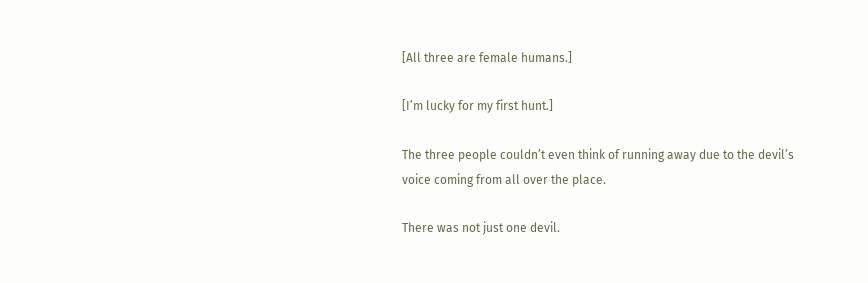[All three are female humans.]

[I’m lucky for my first hunt.]

The three people couldn’t even think of running away due to the devil’s voice coming from all over the place.

There was not just one devil.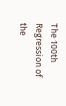The 100th Regression of the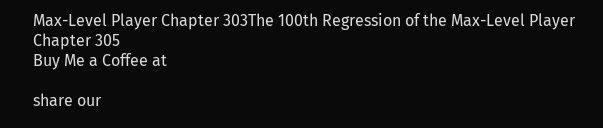Max-Level Player Chapter 303The 100th Regression of the Max-Level Player Chapter 305
Buy Me a Coffee at

share our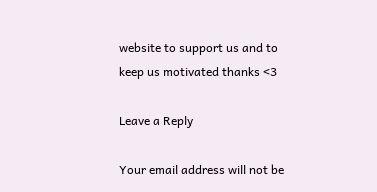website to support us and to keep us motivated thanks <3

Leave a Reply

Your email address will not be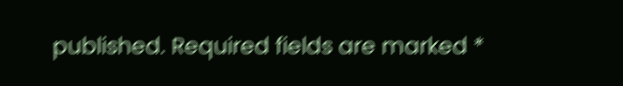published. Required fields are marked *